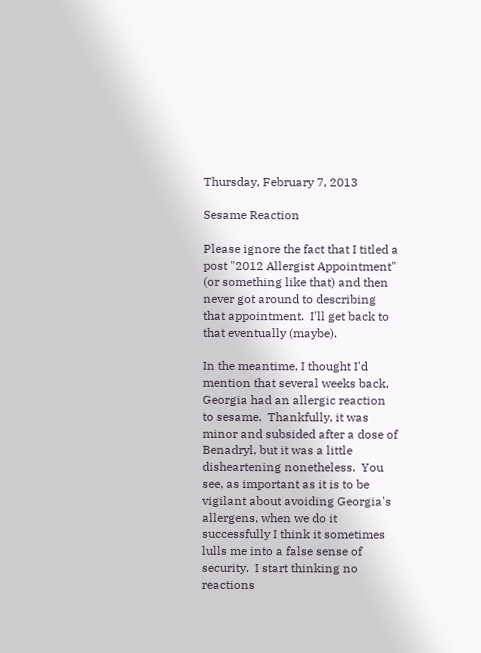Thursday, February 7, 2013

Sesame Reaction

Please ignore the fact that I titled a post "2012 Allergist Appointment" (or something like that) and then never got around to describing that appointment.  I'll get back to that eventually (maybe).

In the meantime, I thought I'd mention that several weeks back, Georgia had an allergic reaction to sesame.  Thankfully, it was minor and subsided after a dose of Benadryl, but it was a little disheartening nonetheless.  You see, as important as it is to be vigilant about avoiding Georgia's allergens, when we do it successfully I think it sometimes lulls me into a false sense of security.  I start thinking no reactions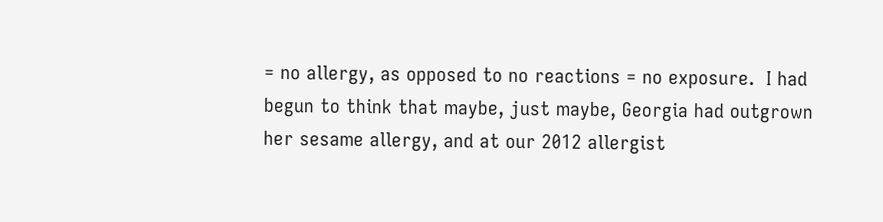= no allergy, as opposed to no reactions = no exposure.  I had begun to think that maybe, just maybe, Georgia had outgrown her sesame allergy, and at our 2012 allergist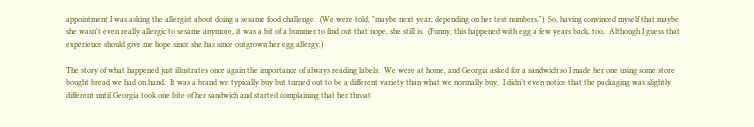appointment I was asking the allergist about doing a sesame food challenge.  (We were told, "maybe next year, depending on her test numbers.")  So, having convinced myself that maybe she wasn't even really allergic to sesame anymore, it was a bit of a bummer to find out that nope, she still is.  (Funny, this happened with egg a few years back, too.  Although I guess that experience should give me hope since she has since outgrown her egg allergy.)

The story of what happened just illustrates once again the importance of always reading labels.  We were at home, and Georgia asked for a sandwich so I made her one using some store bought bread we had on hand.  It was a brand we typically buy but turned out to be a different variety than what we normally buy.  I didn't even notice that the packaging was slightly different until Georgia took one bite of her sandwich and started complaining that her throat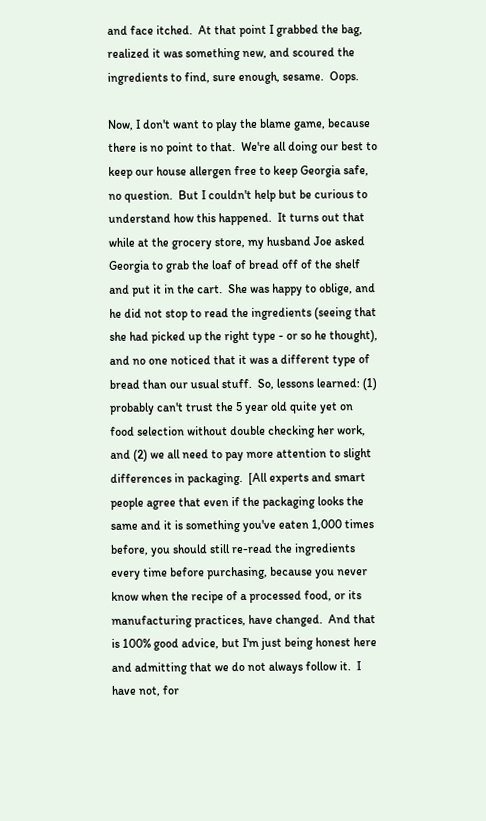and face itched.  At that point I grabbed the bag, realized it was something new, and scoured the ingredients to find, sure enough, sesame.  Oops.

Now, I don't want to play the blame game, because there is no point to that.  We're all doing our best to keep our house allergen free to keep Georgia safe, no question.  But I couldn't help but be curious to understand how this happened.  It turns out that while at the grocery store, my husband Joe asked Georgia to grab the loaf of bread off of the shelf and put it in the cart.  She was happy to oblige, and he did not stop to read the ingredients (seeing that she had picked up the right type - or so he thought), and no one noticed that it was a different type of bread than our usual stuff.  So, lessons learned: (1) probably can't trust the 5 year old quite yet on food selection without double checking her work, and (2) we all need to pay more attention to slight differences in packaging.  [All experts and smart people agree that even if the packaging looks the same and it is something you've eaten 1,000 times before, you should still re-read the ingredients every time before purchasing, because you never know when the recipe of a processed food, or its manufacturing practices, have changed.  And that is 100% good advice, but I'm just being honest here and admitting that we do not always follow it.  I have not, for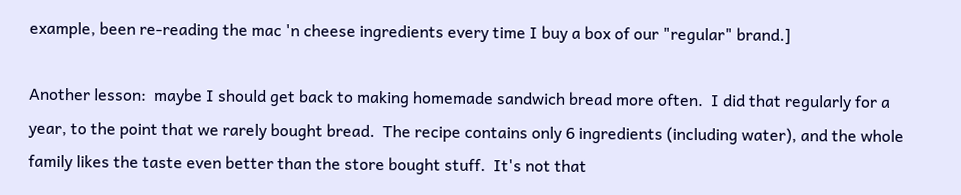example, been re-reading the mac 'n cheese ingredients every time I buy a box of our "regular" brand.]

Another lesson:  maybe I should get back to making homemade sandwich bread more often.  I did that regularly for a year, to the point that we rarely bought bread.  The recipe contains only 6 ingredients (including water), and the whole family likes the taste even better than the store bought stuff.  It's not that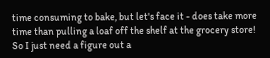time consuming to bake, but let's face it - does take more time than pulling a loaf off the shelf at the grocery store!  So I just need a figure out a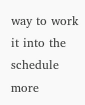way to work it into the schedule more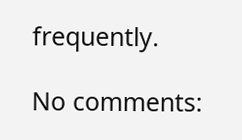frequently.

No comments: